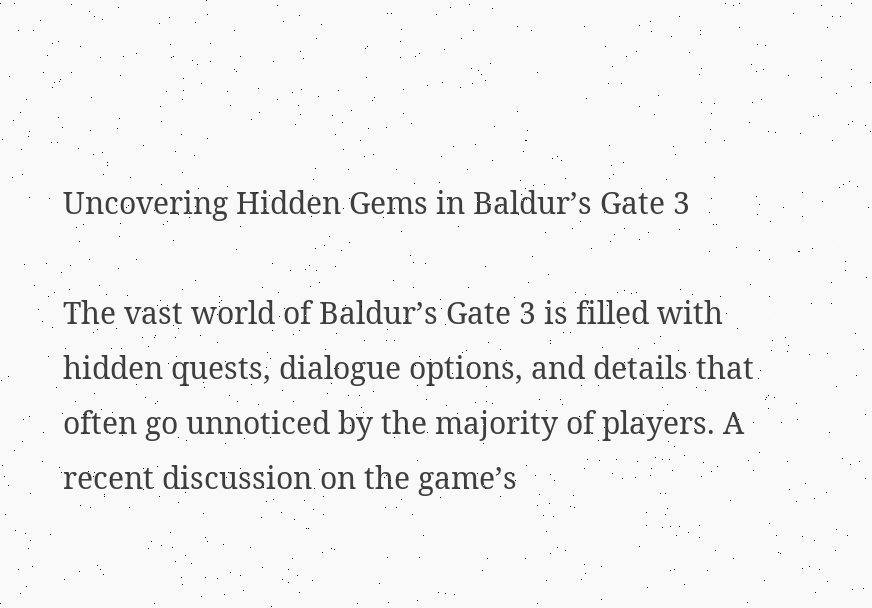Uncovering Hidden Gems in Baldur’s Gate 3

The vast world of Baldur’s Gate 3 is filled with hidden quests, dialogue options, and details that often go unnoticed by the majority of players. A recent discussion on the game’s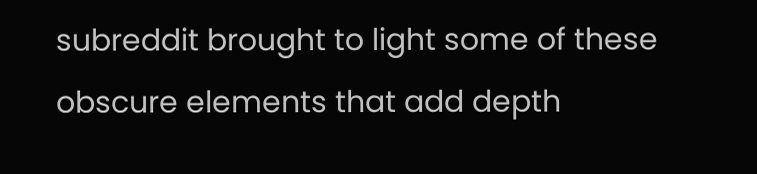subreddit brought to light some of these obscure elements that add depth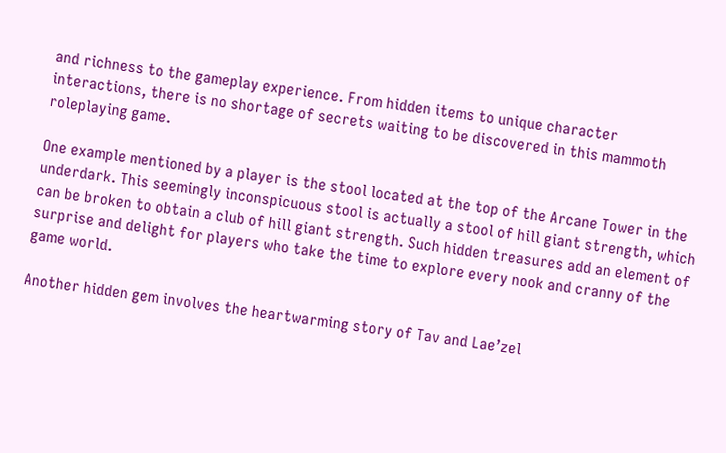and richness to the gameplay experience. From hidden items to unique character interactions, there is no shortage of secrets waiting to be discovered in this mammoth roleplaying game.

One example mentioned by a player is the stool located at the top of the Arcane Tower in the underdark. This seemingly inconspicuous stool is actually a stool of hill giant strength, which can be broken to obtain a club of hill giant strength. Such hidden treasures add an element of surprise and delight for players who take the time to explore every nook and cranny of the game world.

Another hidden gem involves the heartwarming story of Tav and Lae’zel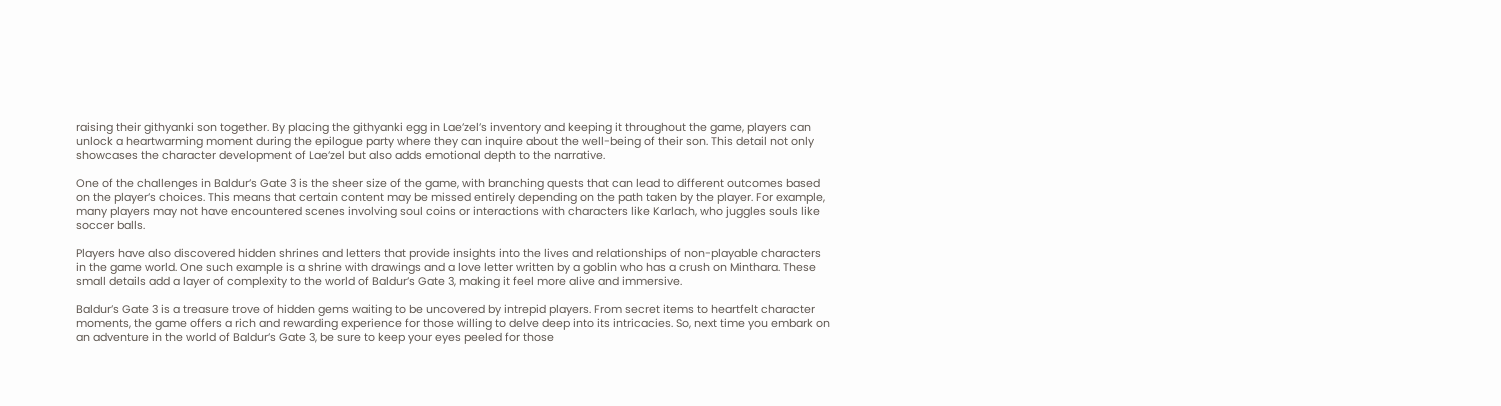raising their githyanki son together. By placing the githyanki egg in Lae’zel’s inventory and keeping it throughout the game, players can unlock a heartwarming moment during the epilogue party where they can inquire about the well-being of their son. This detail not only showcases the character development of Lae’zel but also adds emotional depth to the narrative.

One of the challenges in Baldur’s Gate 3 is the sheer size of the game, with branching quests that can lead to different outcomes based on the player’s choices. This means that certain content may be missed entirely depending on the path taken by the player. For example, many players may not have encountered scenes involving soul coins or interactions with characters like Karlach, who juggles souls like soccer balls.

Players have also discovered hidden shrines and letters that provide insights into the lives and relationships of non-playable characters in the game world. One such example is a shrine with drawings and a love letter written by a goblin who has a crush on Minthara. These small details add a layer of complexity to the world of Baldur’s Gate 3, making it feel more alive and immersive.

Baldur’s Gate 3 is a treasure trove of hidden gems waiting to be uncovered by intrepid players. From secret items to heartfelt character moments, the game offers a rich and rewarding experience for those willing to delve deep into its intricacies. So, next time you embark on an adventure in the world of Baldur’s Gate 3, be sure to keep your eyes peeled for those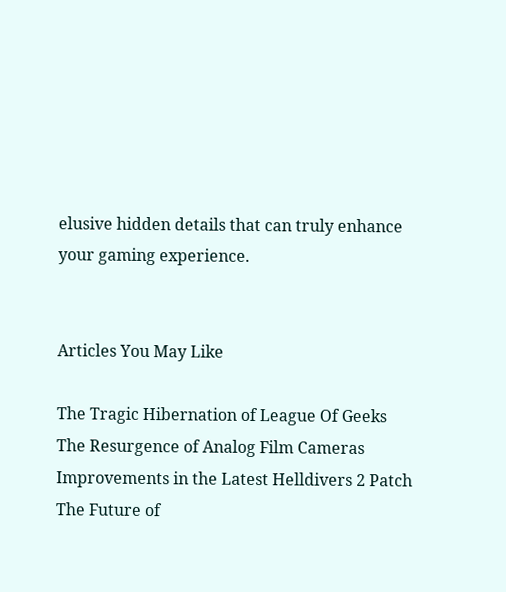elusive hidden details that can truly enhance your gaming experience.


Articles You May Like

The Tragic Hibernation of League Of Geeks
The Resurgence of Analog Film Cameras
Improvements in the Latest Helldivers 2 Patch
The Future of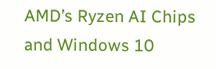AMD’s Ryzen AI Chips and Windows 10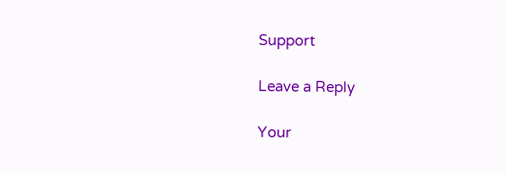Support

Leave a Reply

Your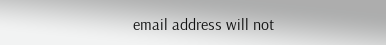email address will not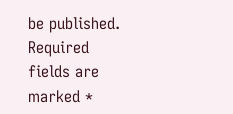be published. Required fields are marked *